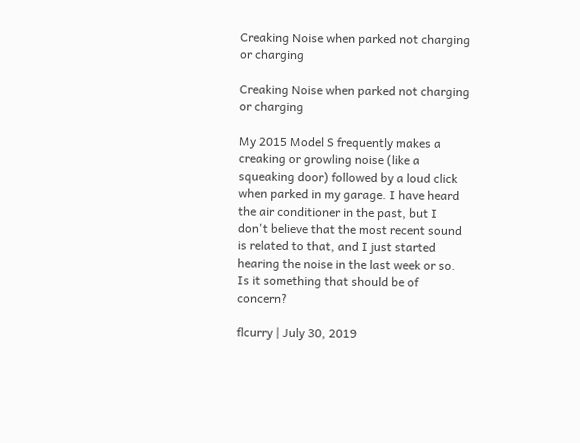Creaking Noise when parked not charging or charging

Creaking Noise when parked not charging or charging

My 2015 Model S frequently makes a creaking or growling noise (like a squeaking door) followed by a loud click when parked in my garage. I have heard the air conditioner in the past, but I don't believe that the most recent sound is related to that, and I just started hearing the noise in the last week or so. Is it something that should be of concern?

flcurry | July 30, 2019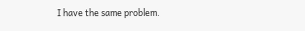I have the same problem.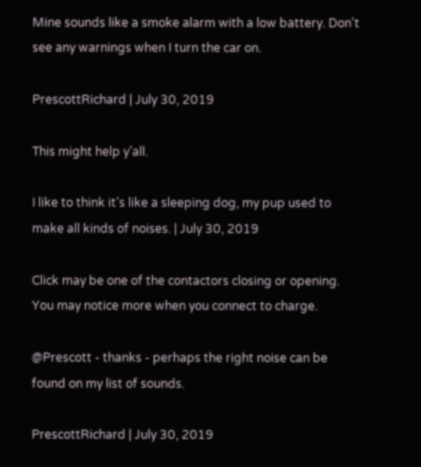Mine sounds like a smoke alarm with a low battery. Don't see any warnings when I turn the car on.

PrescottRichard | July 30, 2019

This might help y’all.

I like to think it’s like a sleeping dog, my pup used to make all kinds of noises. | July 30, 2019

Click may be one of the contactors closing or opening. You may notice more when you connect to charge.

@Prescott - thanks - perhaps the right noise can be found on my list of sounds.

PrescottRichard | July 30, 2019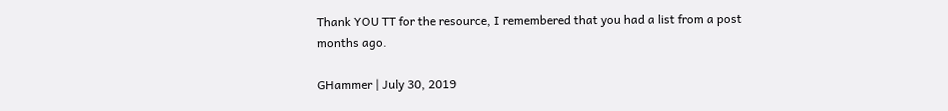Thank YOU TT for the resource, I remembered that you had a list from a post months ago.

GHammer | July 30, 2019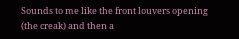Sounds to me like the front louvers opening (the creak) and then a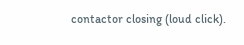contactor closing (loud click).